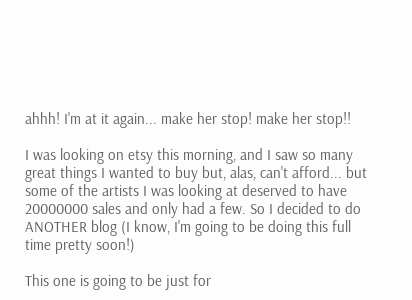ahhh! I'm at it again... make her stop! make her stop!!

I was looking on etsy this morning, and I saw so many great things I wanted to buy but, alas, can't afford... but some of the artists I was looking at deserved to have 20000000 sales and only had a few. So I decided to do ANOTHER blog (I know, I'm going to be doing this full time pretty soon!)

This one is going to be just for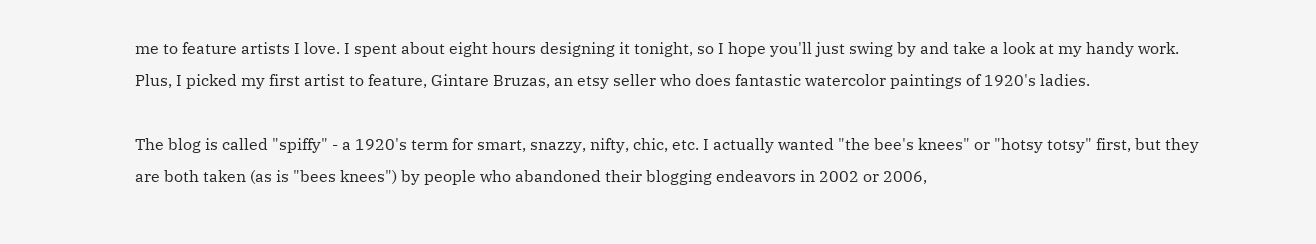me to feature artists I love. I spent about eight hours designing it tonight, so I hope you'll just swing by and take a look at my handy work. Plus, I picked my first artist to feature, Gintare Bruzas, an etsy seller who does fantastic watercolor paintings of 1920's ladies.

The blog is called "spiffy" - a 1920's term for smart, snazzy, nifty, chic, etc. I actually wanted "the bee's knees" or "hotsy totsy" first, but they are both taken (as is "bees knees") by people who abandoned their blogging endeavors in 2002 or 2006,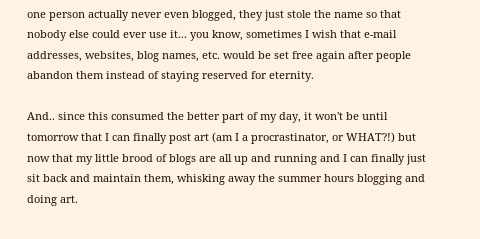one person actually never even blogged, they just stole the name so that nobody else could ever use it... you know, sometimes I wish that e-mail addresses, websites, blog names, etc. would be set free again after people abandon them instead of staying reserved for eternity.

And.. since this consumed the better part of my day, it won't be until tomorrow that I can finally post art (am I a procrastinator, or WHAT?!) but now that my little brood of blogs are all up and running and I can finally just sit back and maintain them, whisking away the summer hours blogging and doing art.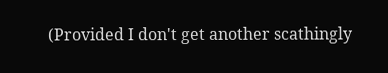(Provided I don't get another scathingly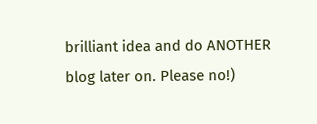brilliant idea and do ANOTHER blog later on. Please no!)